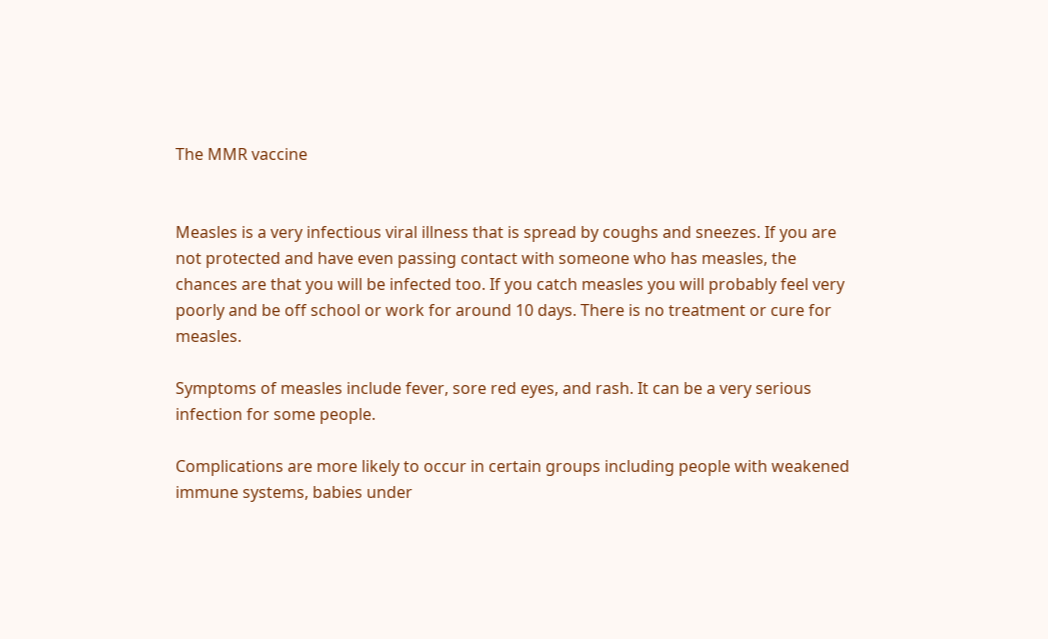The MMR vaccine


Measles is a very infectious viral illness that is spread by coughs and sneezes. If you are not protected and have even passing contact with someone who has measles, the chances are that you will be infected too. If you catch measles you will probably feel very poorly and be off school or work for around 10 days. There is no treatment or cure for measles.

Symptoms of measles include fever, sore red eyes, and rash. It can be a very serious infection for some people.

Complications are more likely to occur in certain groups including people with weakened immune systems, babies under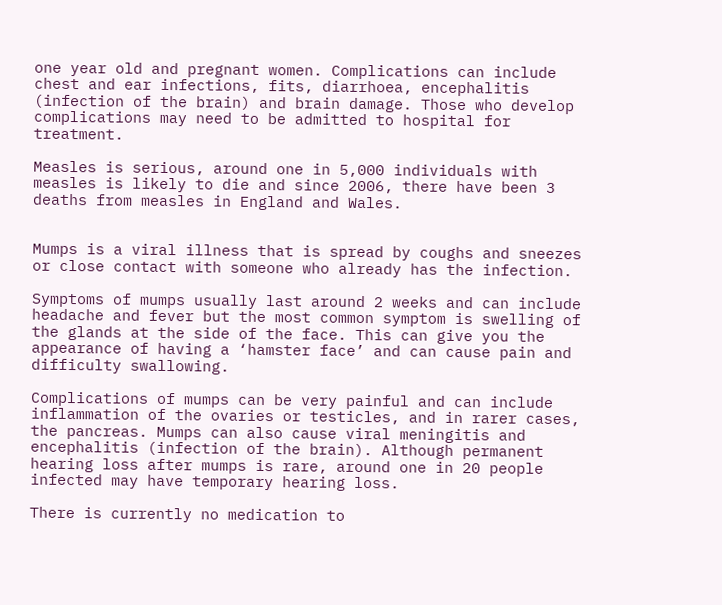one year old and pregnant women. Complications can include chest and ear infections, fits, diarrhoea, encephalitis (infection of the brain) and brain damage. Those who develop complications may need to be admitted to hospital for treatment.

Measles is serious, around one in 5,000 individuals with measles is likely to die and since 2006, there have been 3 deaths from measles in England and Wales.


Mumps is a viral illness that is spread by coughs and sneezes or close contact with someone who already has the infection.

Symptoms of mumps usually last around 2 weeks and can include headache and fever but the most common symptom is swelling of the glands at the side of the face. This can give you the appearance of having a ‘hamster face’ and can cause pain and difficulty swallowing.

Complications of mumps can be very painful and can include inflammation of the ovaries or testicles, and in rarer cases, the pancreas. Mumps can also cause viral meningitis and encephalitis (infection of the brain). Although permanent hearing loss after mumps is rare, around one in 20 people infected may have temporary hearing loss.

There is currently no medication to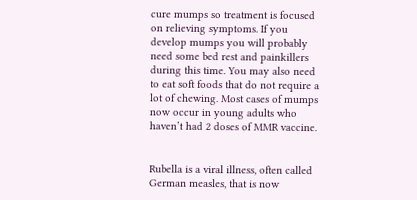cure mumps so treatment is focused on relieving symptoms. If you develop mumps you will probably need some bed rest and painkillers during this time. You may also need to eat soft foods that do not require a lot of chewing. Most cases of mumps now occur in young adults who haven’t had 2 doses of MMR vaccine.


Rubella is a viral illness, often called German measles, that is now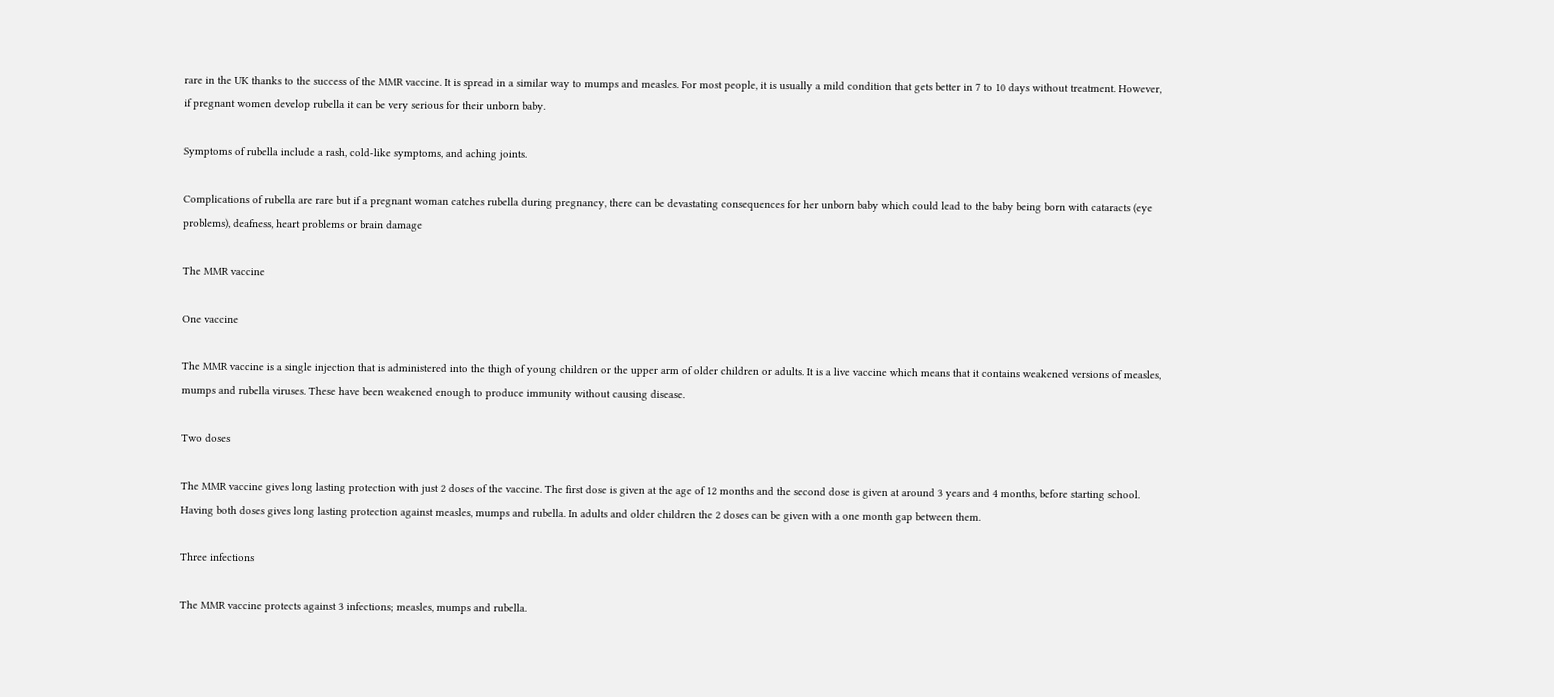rare in the UK thanks to the success of the MMR vaccine. It is spread in a similar way to mumps and measles. For most people, it is usually a mild condition that gets better in 7 to 10 days without treatment. However, if pregnant women develop rubella it can be very serious for their unborn baby.

Symptoms of rubella include a rash, cold-like symptoms, and aching joints.

Complications of rubella are rare but if a pregnant woman catches rubella during pregnancy, there can be devastating consequences for her unborn baby which could lead to the baby being born with cataracts (eye problems), deafness, heart problems or brain damage

The MMR vaccine

One vaccine

The MMR vaccine is a single injection that is administered into the thigh of young children or the upper arm of older children or adults. It is a live vaccine which means that it contains weakened versions of measles, mumps and rubella viruses. These have been weakened enough to produce immunity without causing disease.

Two doses

The MMR vaccine gives long lasting protection with just 2 doses of the vaccine. The first dose is given at the age of 12 months and the second dose is given at around 3 years and 4 months, before starting school. Having both doses gives long lasting protection against measles, mumps and rubella. In adults and older children the 2 doses can be given with a one month gap between them.

Three infections

The MMR vaccine protects against 3 infections; measles, mumps and rubella.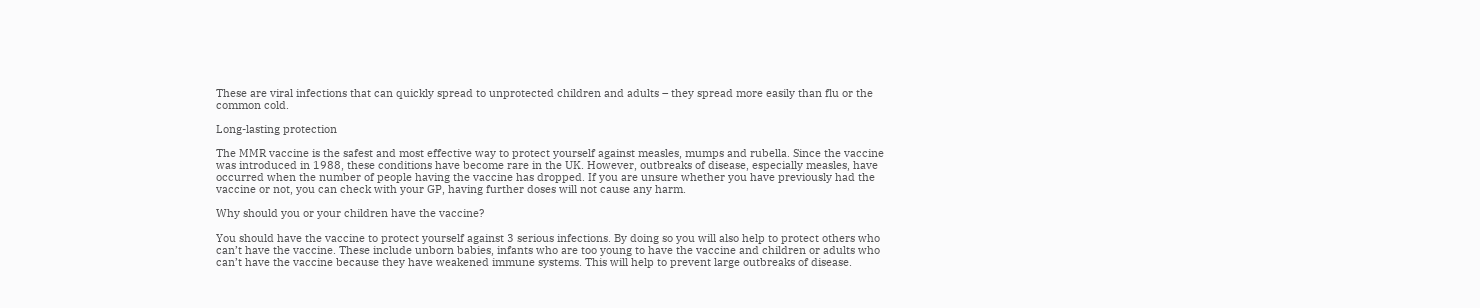These are viral infections that can quickly spread to unprotected children and adults – they spread more easily than flu or the common cold.

Long-lasting protection

The MMR vaccine is the safest and most effective way to protect yourself against measles, mumps and rubella. Since the vaccine was introduced in 1988, these conditions have become rare in the UK. However, outbreaks of disease, especially measles, have occurred when the number of people having the vaccine has dropped. If you are unsure whether you have previously had the vaccine or not, you can check with your GP, having further doses will not cause any harm.

Why should you or your children have the vaccine?

You should have the vaccine to protect yourself against 3 serious infections. By doing so you will also help to protect others who can’t have the vaccine. These include unborn babies, infants who are too young to have the vaccine and children or adults who can’t have the vaccine because they have weakened immune systems. This will help to prevent large outbreaks of disease.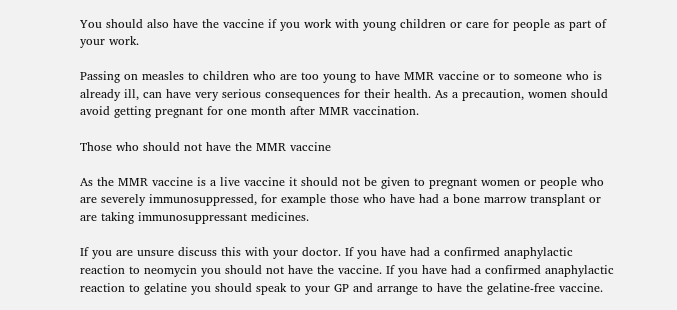You should also have the vaccine if you work with young children or care for people as part of your work.

Passing on measles to children who are too young to have MMR vaccine or to someone who is already ill, can have very serious consequences for their health. As a precaution, women should avoid getting pregnant for one month after MMR vaccination.

Those who should not have the MMR vaccine

As the MMR vaccine is a live vaccine it should not be given to pregnant women or people who are severely immunosuppressed, for example those who have had a bone marrow transplant or are taking immunosuppressant medicines.

If you are unsure discuss this with your doctor. If you have had a confirmed anaphylactic reaction to neomycin you should not have the vaccine. If you have had a confirmed anaphylactic reaction to gelatine you should speak to your GP and arrange to have the gelatine-free vaccine.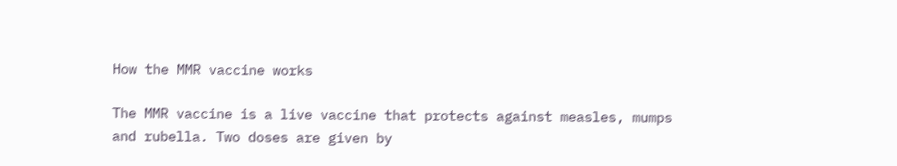How the MMR vaccine works

The MMR vaccine is a live vaccine that protects against measles, mumps and rubella. Two doses are given by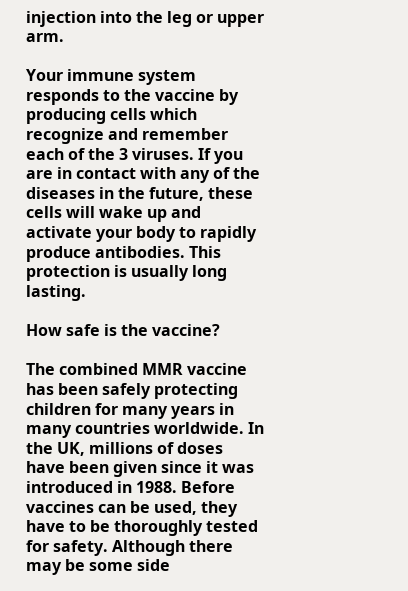injection into the leg or upper arm.

Your immune system responds to the vaccine by producing cells which recognize and remember each of the 3 viruses. If you are in contact with any of the diseases in the future, these cells will wake up and activate your body to rapidly produce antibodies. This protection is usually long lasting.

How safe is the vaccine?

The combined MMR vaccine has been safely protecting children for many years in many countries worldwide. In the UK, millions of doses have been given since it was introduced in 1988. Before vaccines can be used, they have to be thoroughly tested for safety. Although there may be some side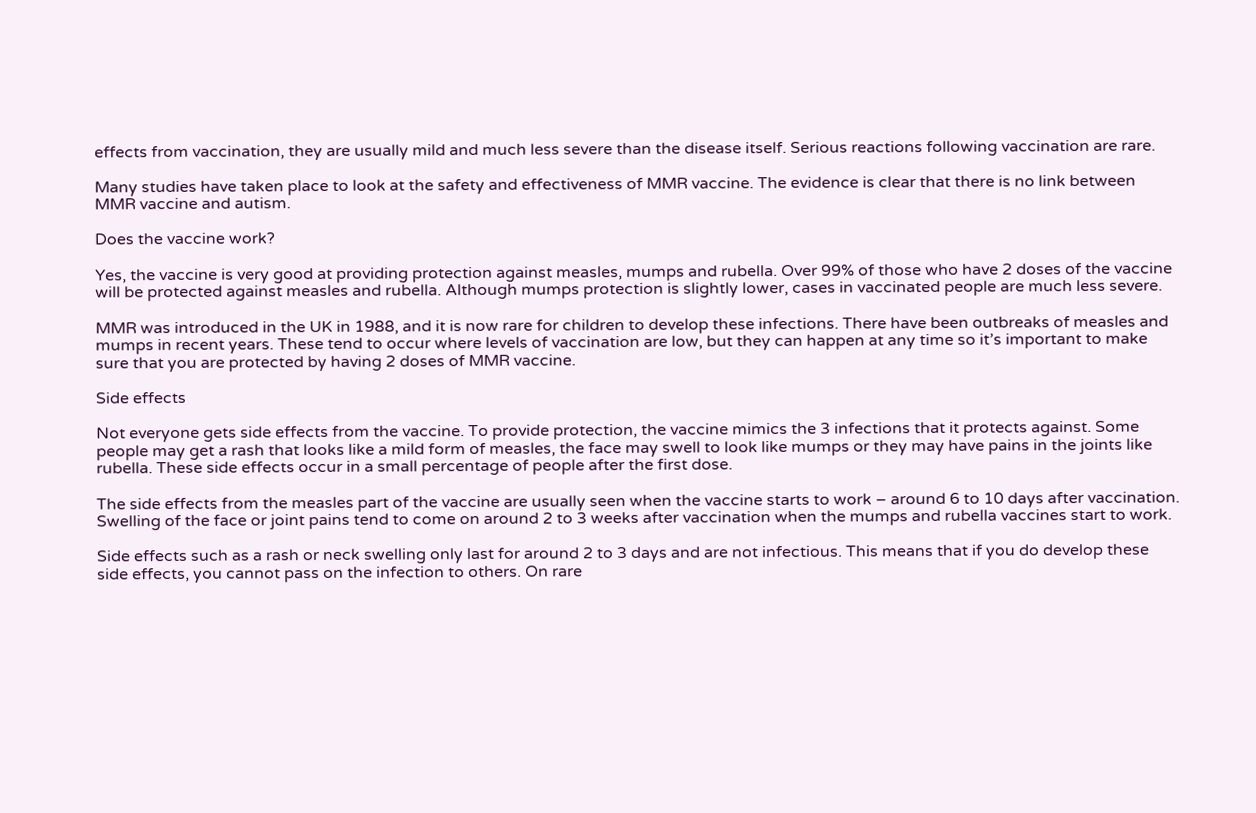effects from vaccination, they are usually mild and much less severe than the disease itself. Serious reactions following vaccination are rare.

Many studies have taken place to look at the safety and effectiveness of MMR vaccine. The evidence is clear that there is no link between MMR vaccine and autism.

Does the vaccine work?

Yes, the vaccine is very good at providing protection against measles, mumps and rubella. Over 99% of those who have 2 doses of the vaccine will be protected against measles and rubella. Although mumps protection is slightly lower, cases in vaccinated people are much less severe.

MMR was introduced in the UK in 1988, and it is now rare for children to develop these infections. There have been outbreaks of measles and mumps in recent years. These tend to occur where levels of vaccination are low, but they can happen at any time so it’s important to make sure that you are protected by having 2 doses of MMR vaccine.

Side effects

Not everyone gets side effects from the vaccine. To provide protection, the vaccine mimics the 3 infections that it protects against. Some people may get a rash that looks like a mild form of measles, the face may swell to look like mumps or they may have pains in the joints like rubella. These side effects occur in a small percentage of people after the first dose.

The side effects from the measles part of the vaccine are usually seen when the vaccine starts to work – around 6 to 10 days after vaccination. Swelling of the face or joint pains tend to come on around 2 to 3 weeks after vaccination when the mumps and rubella vaccines start to work.

Side effects such as a rash or neck swelling only last for around 2 to 3 days and are not infectious. This means that if you do develop these side effects, you cannot pass on the infection to others. On rare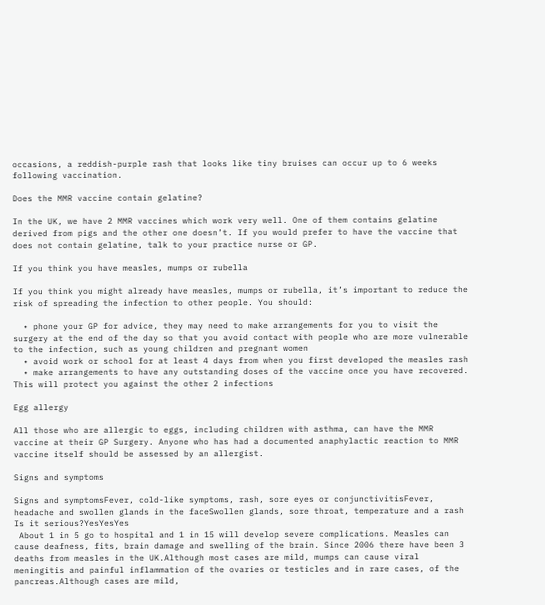occasions, a reddish-purple rash that looks like tiny bruises can occur up to 6 weeks following vaccination.

Does the MMR vaccine contain gelatine?

In the UK, we have 2 MMR vaccines which work very well. One of them contains gelatine derived from pigs and the other one doesn’t. If you would prefer to have the vaccine that does not contain gelatine, talk to your practice nurse or GP.

If you think you have measles, mumps or rubella

If you think you might already have measles, mumps or rubella, it’s important to reduce the risk of spreading the infection to other people. You should:

  • phone your GP for advice, they may need to make arrangements for you to visit the surgery at the end of the day so that you avoid contact with people who are more vulnerable to the infection, such as young children and pregnant women
  • avoid work or school for at least 4 days from when you first developed the measles rash
  • make arrangements to have any outstanding doses of the vaccine once you have recovered. This will protect you against the other 2 infections

Egg allergy

All those who are allergic to eggs, including children with asthma, can have the MMR vaccine at their GP Surgery. Anyone who has had a documented anaphylactic reaction to MMR vaccine itself should be assessed by an allergist.

Signs and symptoms

Signs and symptomsFever, cold-like symptoms, rash, sore eyes or conjunctivitisFever, headache and swollen glands in the faceSwollen glands, sore throat, temperature and a rash
Is it serious?YesYesYes
 About 1 in 5 go to hospital and 1 in 15 will develop severe complications. Measles can cause deafness, fits, brain damage and swelling of the brain. Since 2006 there have been 3 deaths from measles in the UK.Although most cases are mild, mumps can cause viral meningitis and painful inflammation of the ovaries or testicles and in rare cases, of the pancreas.Although cases are mild,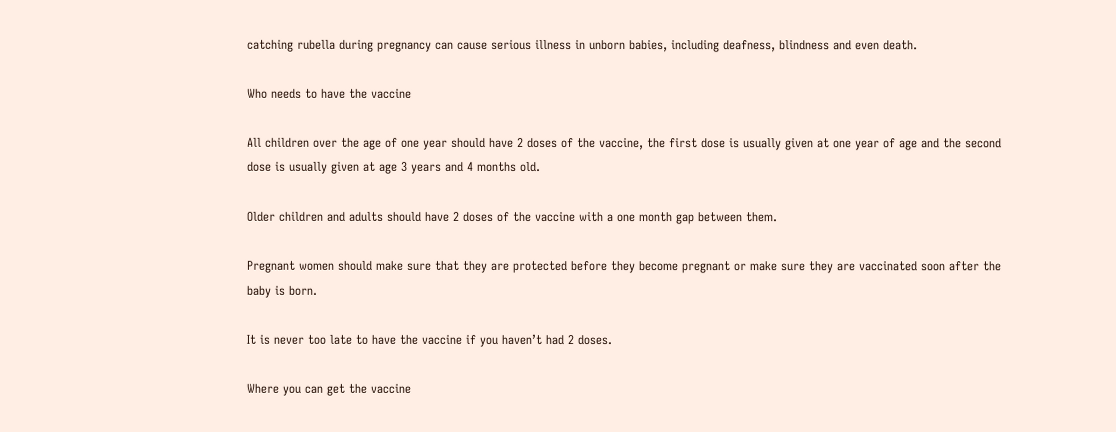catching rubella during pregnancy can cause serious illness in unborn babies, including deafness, blindness and even death.

Who needs to have the vaccine

All children over the age of one year should have 2 doses of the vaccine, the first dose is usually given at one year of age and the second dose is usually given at age 3 years and 4 months old.

Older children and adults should have 2 doses of the vaccine with a one month gap between them.

Pregnant women should make sure that they are protected before they become pregnant or make sure they are vaccinated soon after the baby is born.

It is never too late to have the vaccine if you haven’t had 2 doses.

Where you can get the vaccine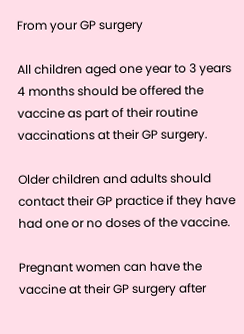From your GP surgery

All children aged one year to 3 years 4 months should be offered the vaccine as part of their routine vaccinations at their GP surgery.

Older children and adults should contact their GP practice if they have had one or no doses of the vaccine.

Pregnant women can have the vaccine at their GP surgery after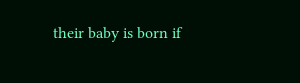their baby is born if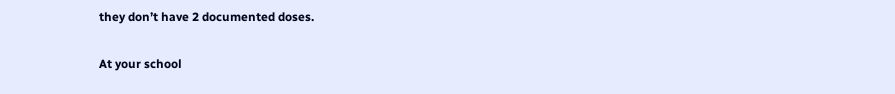they don’t have 2 documented doses.

At your school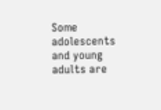Some adolescents and young adults are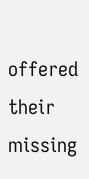offered their missing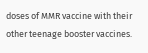doses of MMR vaccine with their other teenage booster vaccines.